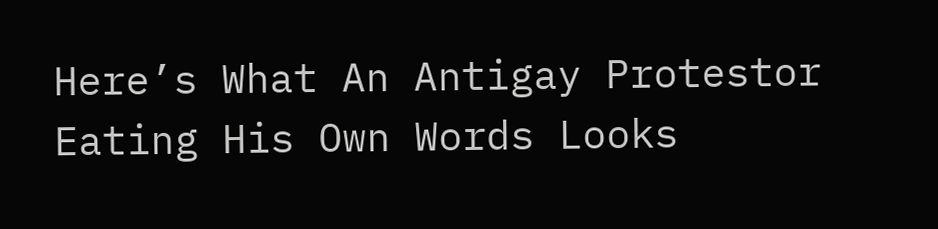Here’s What An Antigay Protestor Eating His Own Words Looks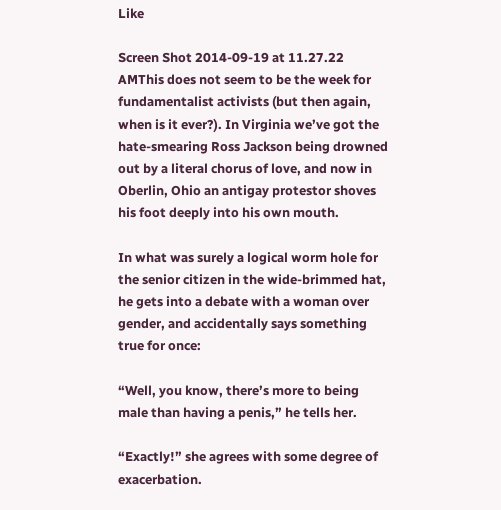Like

Screen Shot 2014-09-19 at 11.27.22 AMThis does not seem to be the week for fundamentalist activists (but then again, when is it ever?). In Virginia we’ve got the hate-smearing Ross Jackson being drowned out by a literal chorus of love, and now in Oberlin, Ohio an antigay protestor shoves his foot deeply into his own mouth.

In what was surely a logical worm hole for the senior citizen in the wide-brimmed hat, he gets into a debate with a woman over gender, and accidentally says something true for once:

“Well, you know, there’s more to being male than having a penis,” he tells her.

“Exactly!” she agrees with some degree of exacerbation.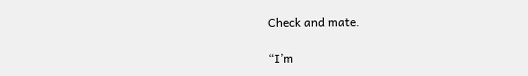Check and mate.

“I’m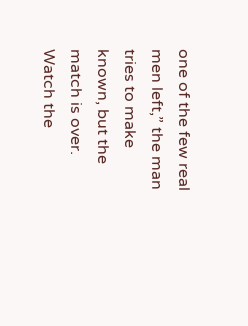one of the few real men left,” the man tries to make known, but the match is over. Watch the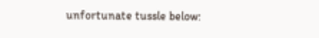unfortunate tussle below: